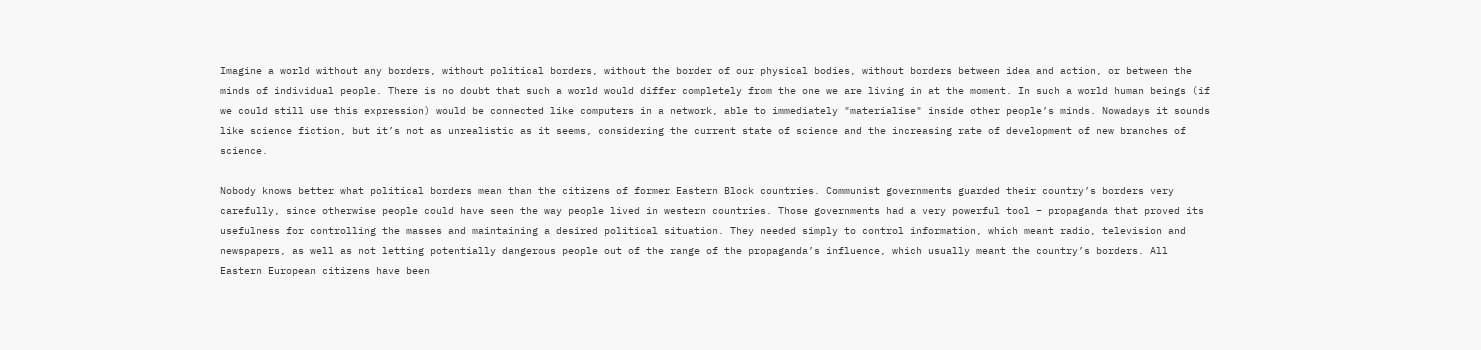Imagine a world without any borders, without political borders, without the border of our physical bodies, without borders between idea and action, or between the minds of individual people. There is no doubt that such a world would differ completely from the one we are living in at the moment. In such a world human beings (if we could still use this expression) would be connected like computers in a network, able to immediately "materialise" inside other people’s minds. Nowadays it sounds like science fiction, but it’s not as unrealistic as it seems, considering the current state of science and the increasing rate of development of new branches of science.

Nobody knows better what political borders mean than the citizens of former Eastern Block countries. Communist governments guarded their country’s borders very carefully, since otherwise people could have seen the way people lived in western countries. Those governments had a very powerful tool – propaganda that proved its usefulness for controlling the masses and maintaining a desired political situation. They needed simply to control information, which meant radio, television and newspapers, as well as not letting potentially dangerous people out of the range of the propaganda’s influence, which usually meant the country’s borders. All Eastern European citizens have been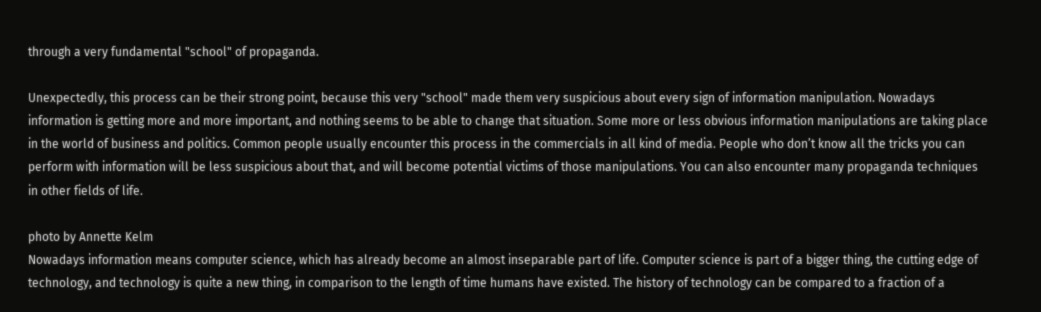through a very fundamental "school" of propaganda.

Unexpectedly, this process can be their strong point, because this very "school" made them very suspicious about every sign of information manipulation. Nowadays information is getting more and more important, and nothing seems to be able to change that situation. Some more or less obvious information manipulations are taking place in the world of business and politics. Common people usually encounter this process in the commercials in all kind of media. People who don’t know all the tricks you can perform with information will be less suspicious about that, and will become potential victims of those manipulations. You can also encounter many propaganda techniques in other fields of life.

photo by Annette Kelm
Nowadays information means computer science, which has already become an almost inseparable part of life. Computer science is part of a bigger thing, the cutting edge of technology, and technology is quite a new thing, in comparison to the length of time humans have existed. The history of technology can be compared to a fraction of a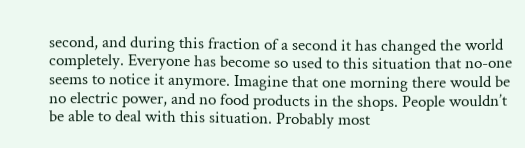second, and during this fraction of a second it has changed the world completely. Everyone has become so used to this situation that no-one seems to notice it anymore. Imagine that one morning there would be no electric power, and no food products in the shops. People wouldn’t be able to deal with this situation. Probably most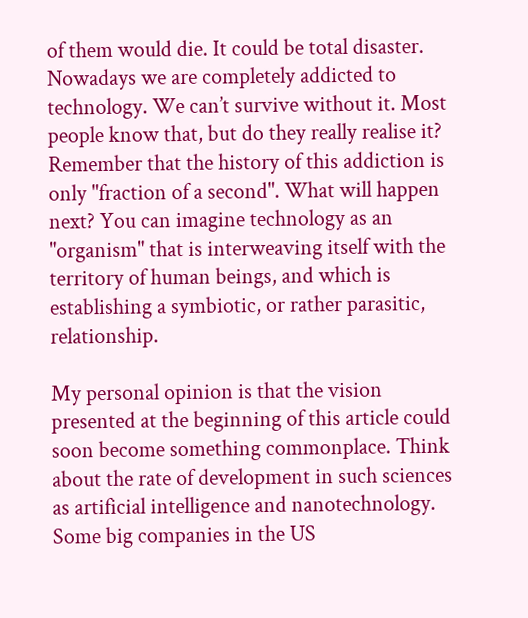of them would die. It could be total disaster. Nowadays we are completely addicted to technology. We can’t survive without it. Most people know that, but do they really realise it? Remember that the history of this addiction is only "fraction of a second". What will happen next? You can imagine technology as an "organism" that is interweaving itself with the territory of human beings, and which is establishing a symbiotic, or rather parasitic, relationship.

My personal opinion is that the vision presented at the beginning of this article could soon become something commonplace. Think about the rate of development in such sciences as artificial intelligence and nanotechnology. Some big companies in the US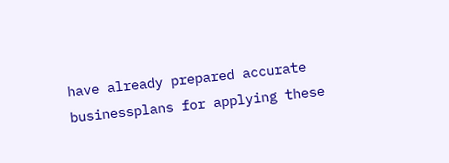have already prepared accurate businessplans for applying these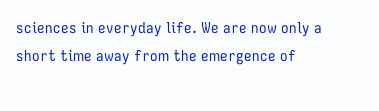sciences in everyday life. We are now only a short time away from the emergence of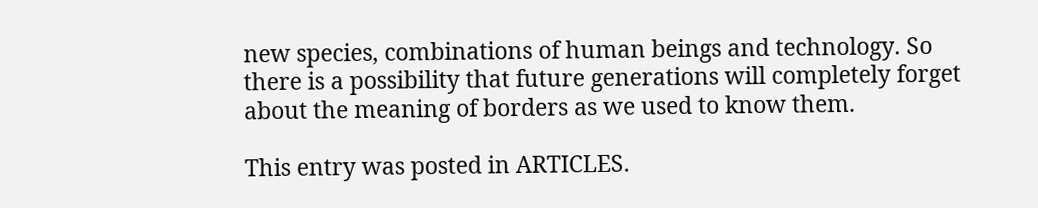new species, combinations of human beings and technology. So there is a possibility that future generations will completely forget about the meaning of borders as we used to know them.

This entry was posted in ARTICLES.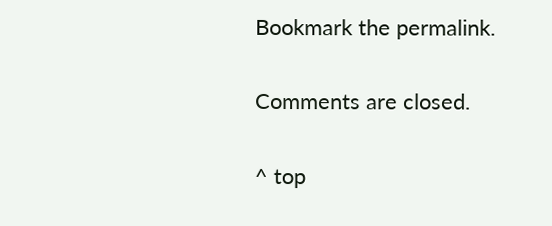Bookmark the permalink.

Comments are closed.

^ top